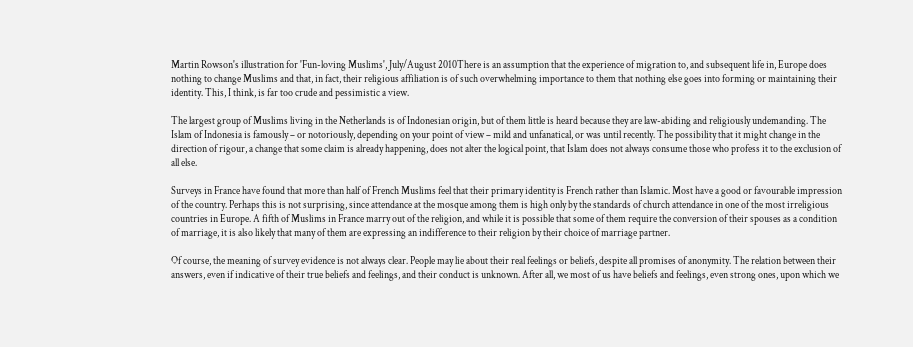Martin Rowson's illustration for 'Fun-loving Muslims', July/August 2010There is an assumption that the experience of migration to, and subsequent life in, Europe does nothing to change Muslims and that, in fact, their religious affiliation is of such overwhelming importance to them that nothing else goes into forming or maintaining their identity. This, I think, is far too crude and pessimistic a view.

The largest group of Muslims living in the Netherlands is of Indonesian origin, but of them little is heard because they are law-abiding and religiously undemanding. The Islam of Indonesia is famously – or notoriously, depending on your point of view – mild and unfanatical, or was until recently. The possibility that it might change in the direction of rigour, a change that some claim is already happening, does not alter the logical point, that Islam does not always consume those who profess it to the exclusion of all else.

Surveys in France have found that more than half of French Muslims feel that their primary identity is French rather than Islamic. Most have a good or favourable impression of the country. Perhaps this is not surprising, since attendance at the mosque among them is high only by the standards of church attendance in one of the most irreligious countries in Europe. A fifth of Muslims in France marry out of the religion, and while it is possible that some of them require the conversion of their spouses as a condition of marriage, it is also likely that many of them are expressing an indifference to their religion by their choice of marriage partner.

Of course, the meaning of survey evidence is not always clear. People may lie about their real feelings or beliefs, despite all promises of anonymity. The relation between their answers, even if indicative of their true beliefs and feelings, and their conduct is unknown. After all, we most of us have beliefs and feelings, even strong ones, upon which we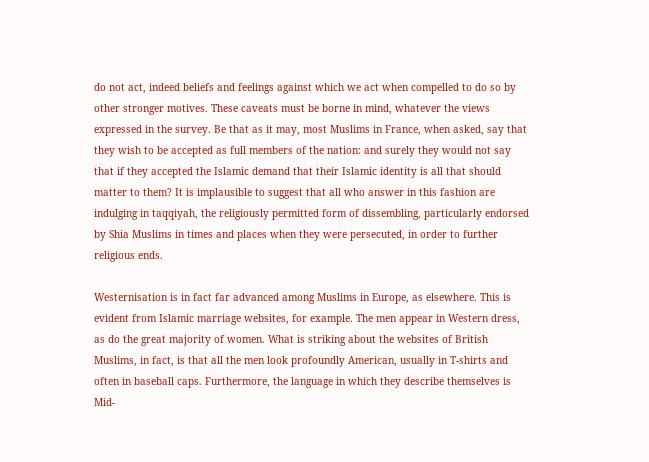do not act, indeed beliefs and feelings against which we act when compelled to do so by other stronger motives. These caveats must be borne in mind, whatever the views expressed in the survey. Be that as it may, most Muslims in France, when asked, say that they wish to be accepted as full members of the nation: and surely they would not say that if they accepted the Islamic demand that their Islamic identity is all that should matter to them? It is implausible to suggest that all who answer in this fashion are indulging in taqqiyah, the religiously permitted form of dissembling, particularly endorsed by Shia Muslims in times and places when they were persecuted, in order to further religious ends.

Westernisation is in fact far advanced among Muslims in Europe, as elsewhere. This is evident from Islamic marriage websites, for example. The men appear in Western dress, as do the great majority of women. What is striking about the websites of British Muslims, in fact, is that all the men look profoundly American, usually in T-shirts and often in baseball caps. Furthermore, the language in which they describe themselves is Mid-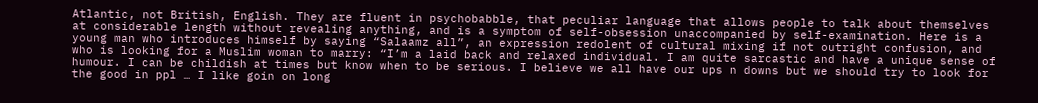Atlantic, not British, English. They are fluent in psychobabble, that peculiar language that allows people to talk about themselves at considerable length without revealing anything, and is a symptom of self-obsession unaccompanied by self-examination. Here is a young man who introduces himself by saying “Salaamz all”, an expression redolent of cultural mixing if not outright confusion, and who is looking for a Muslim woman to marry: “I’m a laid back and relaxed individual. I am quite sarcastic and have a unique sense of humour. I can be childish at times but know when to be serious. I believe we all have our ups n downs but we should try to look for the good in ppl … I like goin on long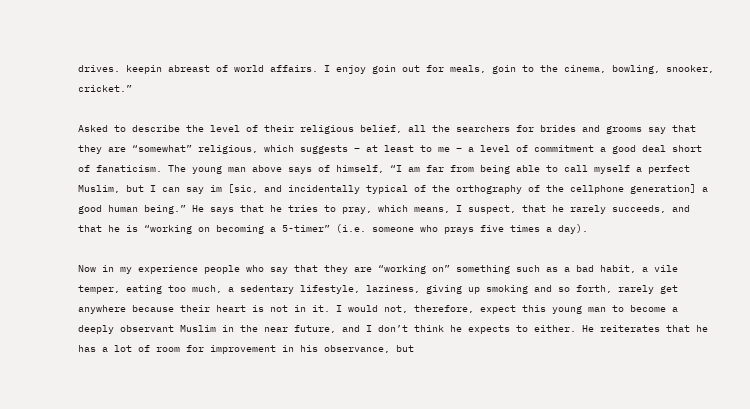drives. keepin abreast of world affairs. I enjoy goin out for meals, goin to the cinema, bowling, snooker, cricket.”

Asked to describe the level of their religious belief, all the searchers for brides and grooms say that they are “somewhat” religious, which suggests – at least to me – a level of commitment a good deal short of fanaticism. The young man above says of himself, “I am far from being able to call myself a perfect Muslim, but I can say im [sic, and incidentally typical of the orthography of the cellphone generation] a good human being.” He says that he tries to pray, which means, I suspect, that he rarely succeeds, and that he is “working on becoming a 5-timer” (i.e. someone who prays five times a day).

Now in my experience people who say that they are “working on” something such as a bad habit, a vile temper, eating too much, a sedentary lifestyle, laziness, giving up smoking and so forth, rarely get anywhere because their heart is not in it. I would not, therefore, expect this young man to become a deeply observant Muslim in the near future, and I don’t think he expects to either. He reiterates that he has a lot of room for improvement in his observance, but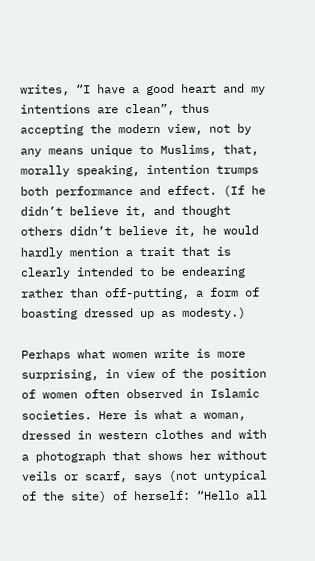writes, “I have a good heart and my intentions are clean”, thus accepting the modern view, not by any means unique to Muslims, that, morally speaking, intention trumps both performance and effect. (If he didn’t believe it, and thought others didn’t believe it, he would hardly mention a trait that is clearly intended to be endearing rather than off-putting, a form of boasting dressed up as modesty.)

Perhaps what women write is more surprising, in view of the position of women often observed in Islamic societies. Here is what a woman, dressed in western clothes and with a photograph that shows her without veils or scarf, says (not untypical of the site) of herself: “Hello all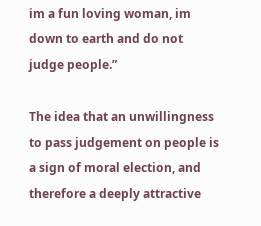im a fun loving woman, im down to earth and do not judge people.”

The idea that an unwillingness to pass judgement on people is a sign of moral election, and therefore a deeply attractive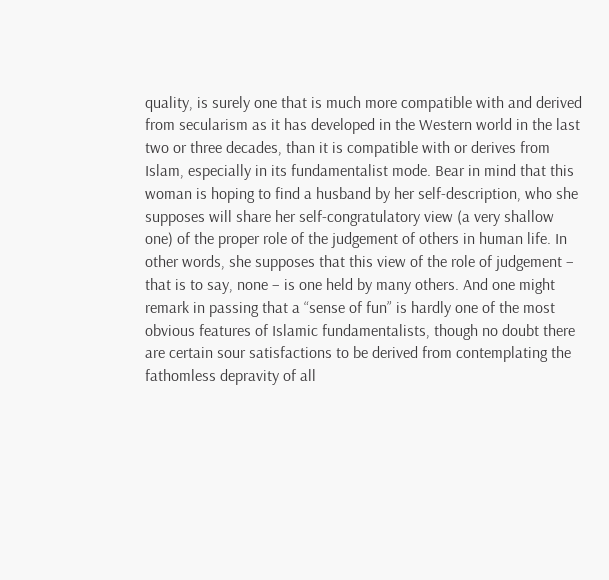quality, is surely one that is much more compatible with and derived from secularism as it has developed in the Western world in the last two or three decades, than it is compatible with or derives from Islam, especially in its fundamentalist mode. Bear in mind that this woman is hoping to find a husband by her self-description, who she supposes will share her self-congratulatory view (a very shallow one) of the proper role of the judgement of others in human life. In other words, she supposes that this view of the role of judgement – that is to say, none – is one held by many others. And one might remark in passing that a “sense of fun” is hardly one of the most obvious features of Islamic fundamentalists, though no doubt there are certain sour satisfactions to be derived from contemplating the fathomless depravity of all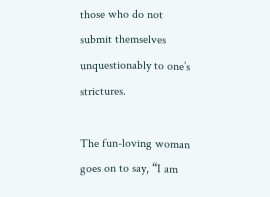those who do not submit themselves unquestionably to one’s strictures.

The fun-loving woman goes on to say, “I am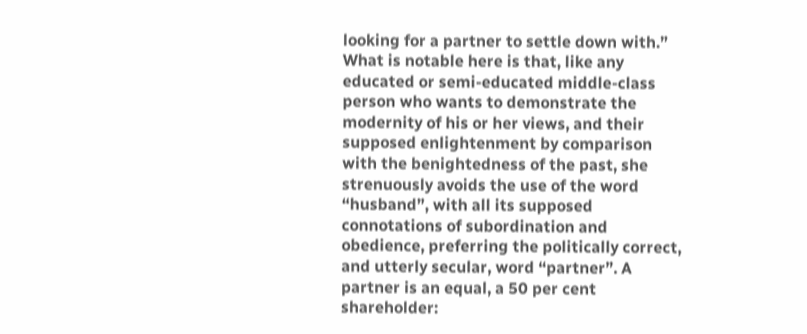looking for a partner to settle down with.” What is notable here is that, like any educated or semi-educated middle-class person who wants to demonstrate the modernity of his or her views, and their supposed enlightenment by comparison with the benightedness of the past, she strenuously avoids the use of the word “husband”, with all its supposed connotations of subordination and obedience, preferring the politically correct, and utterly secular, word “partner”. A partner is an equal, a 50 per cent shareholder: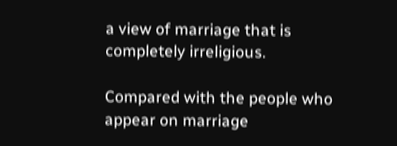a view of marriage that is completely irreligious.

Compared with the people who appear on marriage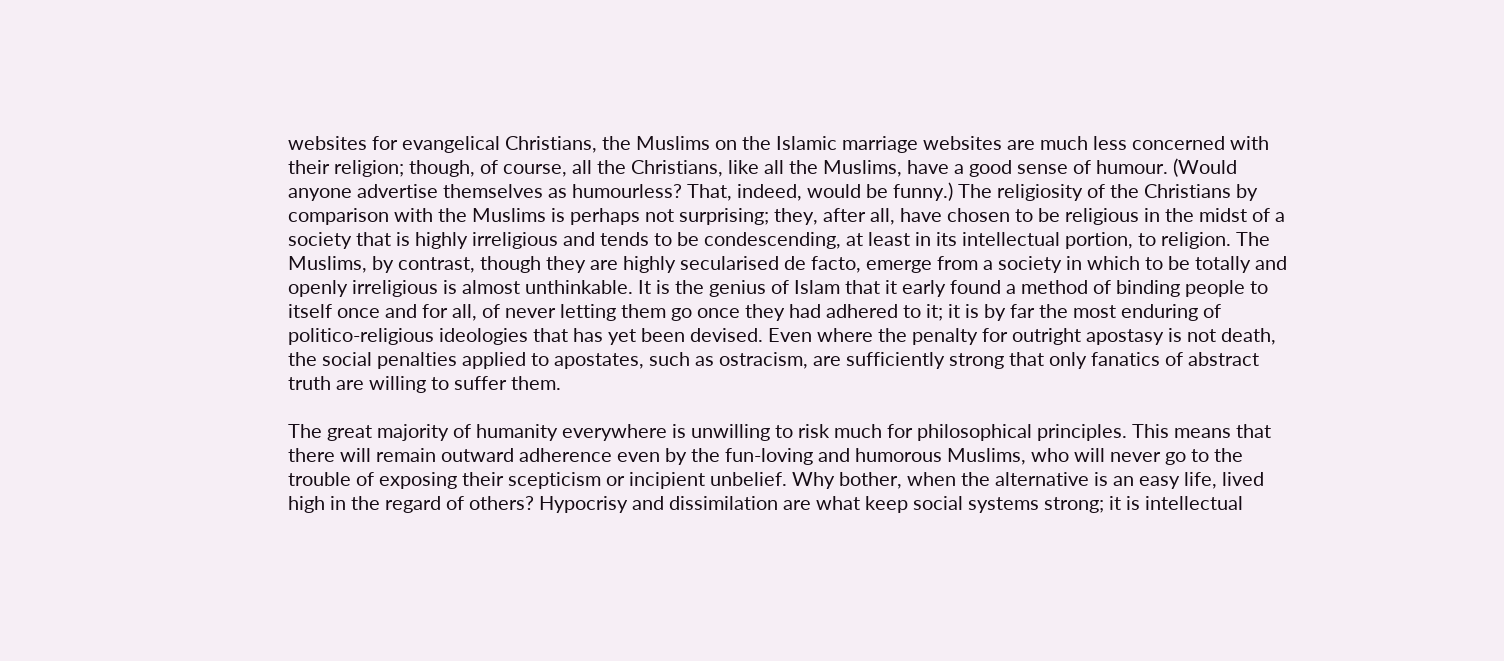websites for evangelical Christians, the Muslims on the Islamic marriage websites are much less concerned with their religion; though, of course, all the Christians, like all the Muslims, have a good sense of humour. (Would anyone advertise themselves as humourless? That, indeed, would be funny.) The religiosity of the Christians by comparison with the Muslims is perhaps not surprising; they, after all, have chosen to be religious in the midst of a society that is highly irreligious and tends to be condescending, at least in its intellectual portion, to religion. The Muslims, by contrast, though they are highly secularised de facto, emerge from a society in which to be totally and openly irreligious is almost unthinkable. It is the genius of Islam that it early found a method of binding people to itself once and for all, of never letting them go once they had adhered to it; it is by far the most enduring of politico-religious ideologies that has yet been devised. Even where the penalty for outright apostasy is not death, the social penalties applied to apostates, such as ostracism, are sufficiently strong that only fanatics of abstract truth are willing to suffer them.

The great majority of humanity everywhere is unwilling to risk much for philosophical principles. This means that there will remain outward adherence even by the fun-loving and humorous Muslims, who will never go to the trouble of exposing their scepticism or incipient unbelief. Why bother, when the alternative is an easy life, lived high in the regard of others? Hypocrisy and dissimilation are what keep social systems strong; it is intellectual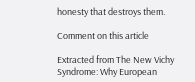honesty that destroys them.

Comment on this article

Extracted from The New Vichy Syndrome: Why European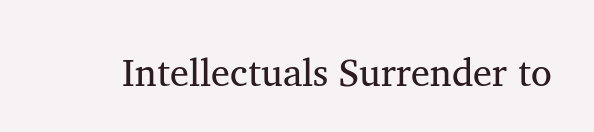Intellectuals Surrender to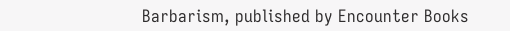Barbarism, published by Encounter Books